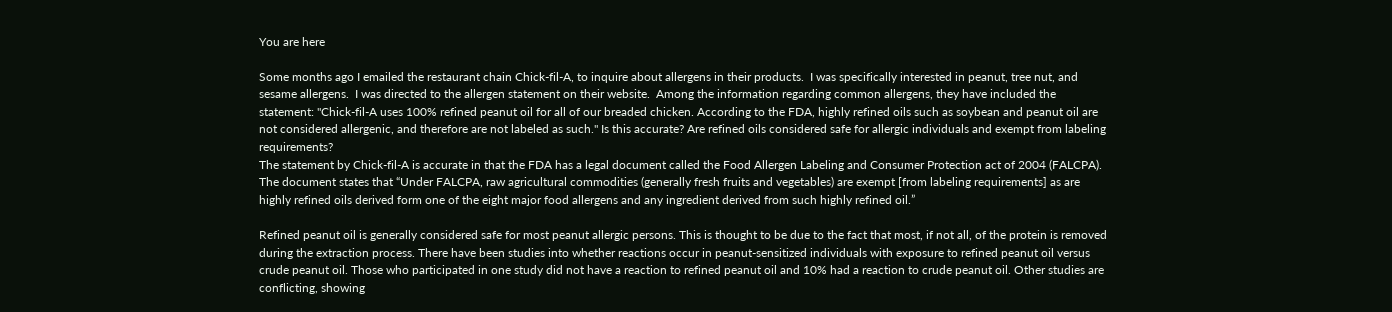You are here

Some months ago I emailed the restaurant chain Chick-fil-A, to inquire about allergens in their products.  I was specifically interested in peanut, tree nut, and sesame allergens.  I was directed to the allergen statement on their website.  Among the information regarding common allergens, they have included the statement: "Chick-fil-A uses 100% refined peanut oil for all of our breaded chicken. According to the FDA, highly refined oils such as soybean and peanut oil are not considered allergenic, and therefore are not labeled as such." Is this accurate? Are refined oils considered safe for allergic individuals and exempt from labeling requirements?
The statement by Chick-fil-A is accurate in that the FDA has a legal document called the Food Allergen Labeling and Consumer Protection act of 2004 (FALCPA). The document states that “Under FALCPA, raw agricultural commodities (generally fresh fruits and vegetables) are exempt [from labeling requirements] as are highly refined oils derived form one of the eight major food allergens and any ingredient derived from such highly refined oil.”

Refined peanut oil is generally considered safe for most peanut allergic persons. This is thought to be due to the fact that most, if not all, of the protein is removed during the extraction process. There have been studies into whether reactions occur in peanut-sensitized individuals with exposure to refined peanut oil versus crude peanut oil. Those who participated in one study did not have a reaction to refined peanut oil and 10% had a reaction to crude peanut oil. Other studies are conflicting, showing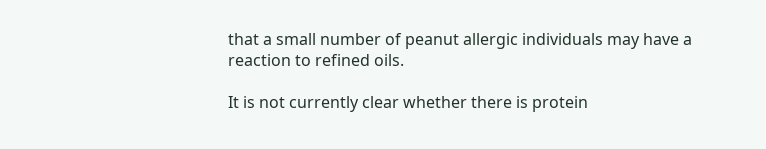that a small number of peanut allergic individuals may have a reaction to refined oils.

It is not currently clear whether there is protein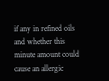if any in refined oils and whether this minute amount could cause an allergic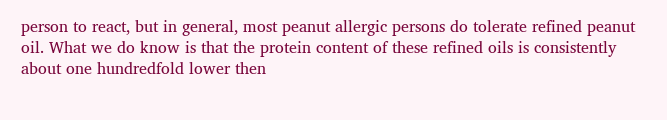person to react, but in general, most peanut allergic persons do tolerate refined peanut oil. What we do know is that the protein content of these refined oils is consistently about one hundredfold lower then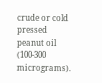crude or cold pressed peanut oil (100-300 micrograms).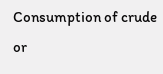Consumption of crude or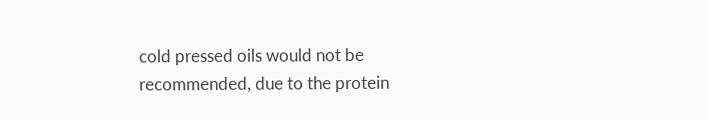cold pressed oils would not be recommended, due to the protein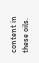content in these oils.